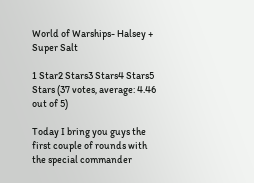World of Warships- Halsey + Super Salt

1 Star2 Stars3 Stars4 Stars5 Stars (37 votes, average: 4.46 out of 5)

Today I bring you guys the first couple of rounds with the special commander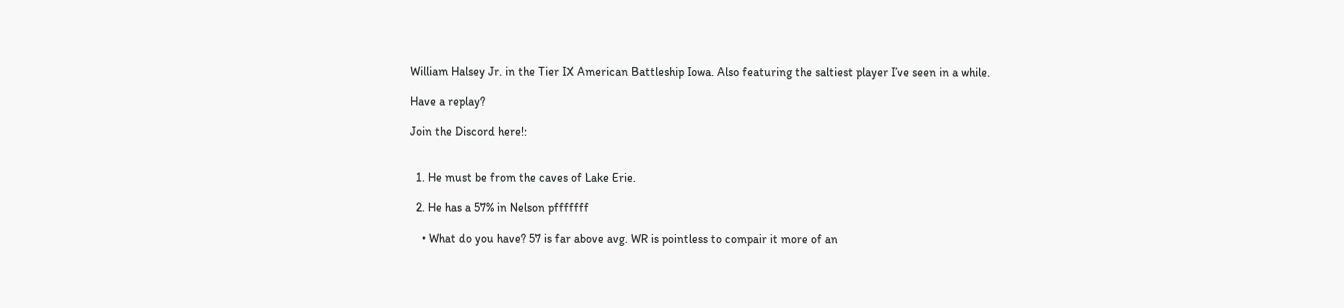William Halsey Jr. in the Tier IX American Battleship Iowa. Also featuring the saltiest player I’ve seen in a while.

Have a replay?

Join the Discord here!:


  1. He must be from the caves of Lake Erie.

  2. He has a 57% in Nelson pfffffff

    • What do you have? 57 is far above avg. WR is pointless to compair it more of an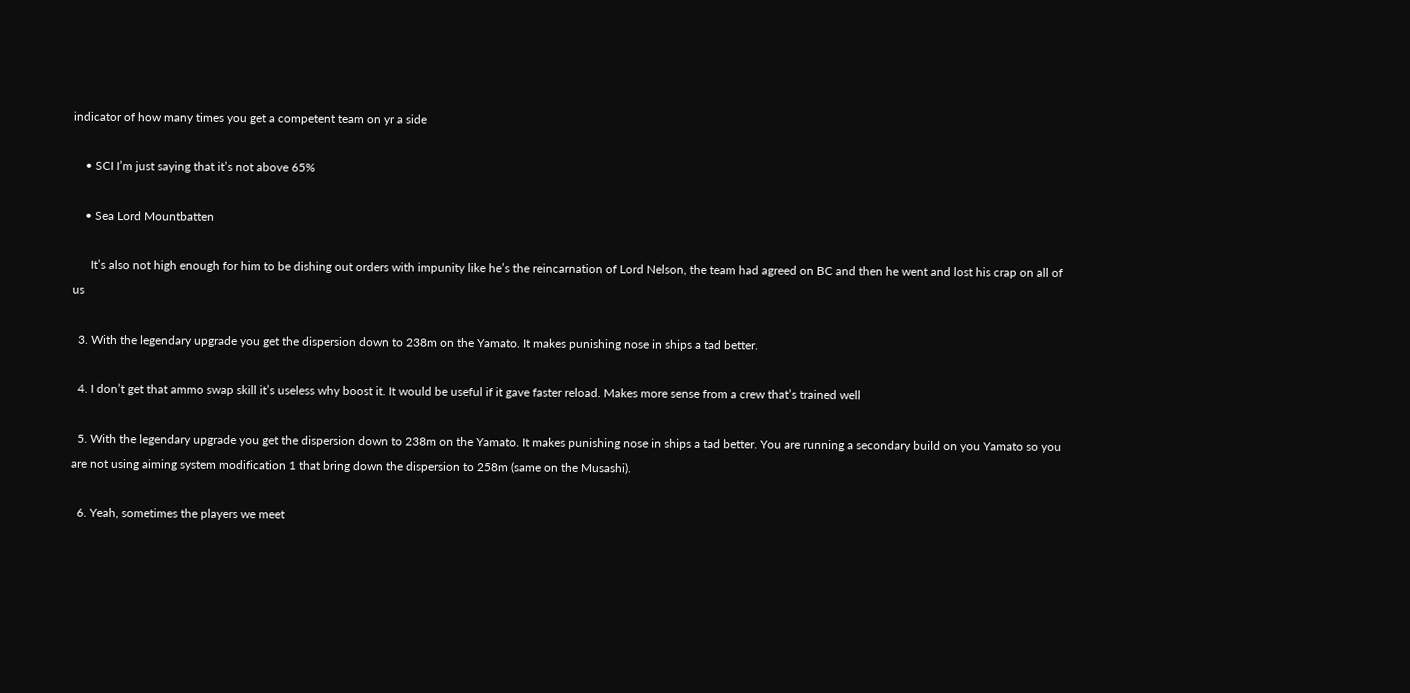indicator of how many times you get a competent team on yr a side

    • SCI I’m just saying that it’s not above 65%

    • Sea Lord Mountbatten

      It’s also not high enough for him to be dishing out orders with impunity like he’s the reincarnation of Lord Nelson, the team had agreed on BC and then he went and lost his crap on all of us

  3. With the legendary upgrade you get the dispersion down to 238m on the Yamato. It makes punishing nose in ships a tad better.

  4. I don’t get that ammo swap skill it’s useless why boost it. It would be useful if it gave faster reload. Makes more sense from a crew that’s trained well

  5. With the legendary upgrade you get the dispersion down to 238m on the Yamato. It makes punishing nose in ships a tad better. You are running a secondary build on you Yamato so you are not using aiming system modification 1 that bring down the dispersion to 258m (same on the Musashi).

  6. Yeah, sometimes the players we meet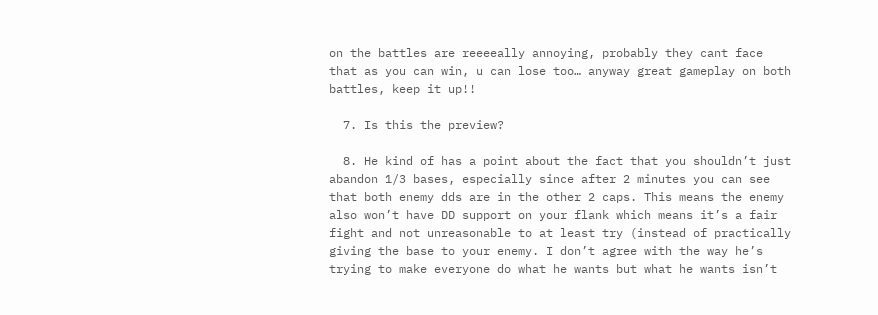on the battles are reeeeally annoying, probably they cant face that as you can win, u can lose too… anyway great gameplay on both battles, keep it up!!

  7. Is this the preview?

  8. He kind of has a point about the fact that you shouldn’t just abandon 1/3 bases, especially since after 2 minutes you can see that both enemy dds are in the other 2 caps. This means the enemy also won’t have DD support on your flank which means it’s a fair fight and not unreasonable to at least try (instead of practically giving the base to your enemy. I don’t agree with the way he’s trying to make everyone do what he wants but what he wants isn’t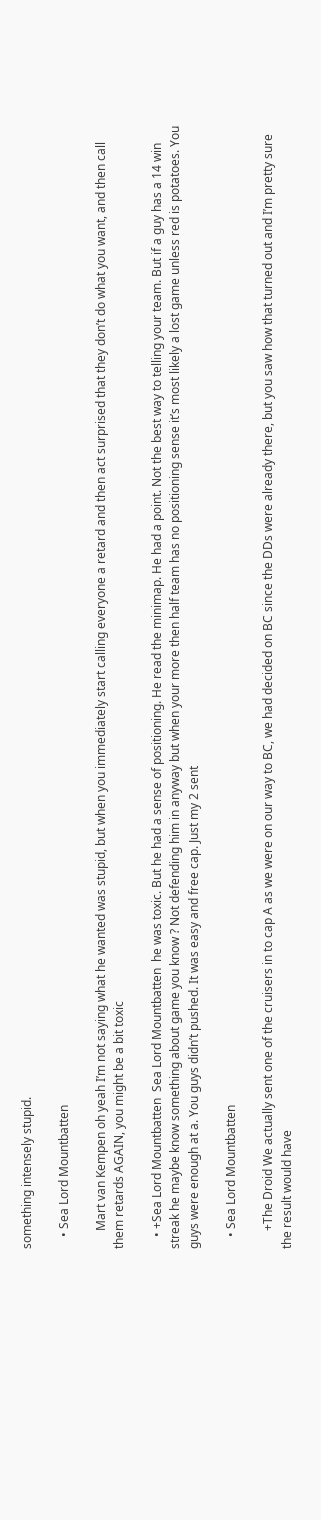something intensely stupid.

    • Sea Lord Mountbatten

      Mart van Kempen oh yeah I’m not saying what he wanted was stupid, but when you immediately start calling everyone a retard and then act surprised that they don’t do what you want, and then call them retards AGAIN, you might be a bit toxic

    • +Sea Lord Mountbatten  Sea Lord Mountbatten  he was toxic. But he had a sense of positioning. He read the minimap. He had a point. Not the best way to telling your team. But if a guy has a 14 win streak he maybe know something about game you know ? Not defending him in anyway but when your more then half team has no positioning sense it’s most likely a lost game unless red is potatoes. You guys were enough at a. You guys didn’t pushed. It was easy and free cap. Just my 2 sent

    • Sea Lord Mountbatten

      +The Droid We actually sent one of the cruisers in to cap A as we were on our way to BC, we had decided on BC since the DDs were already there, but you saw how that turned out and I’m pretty sure the result would have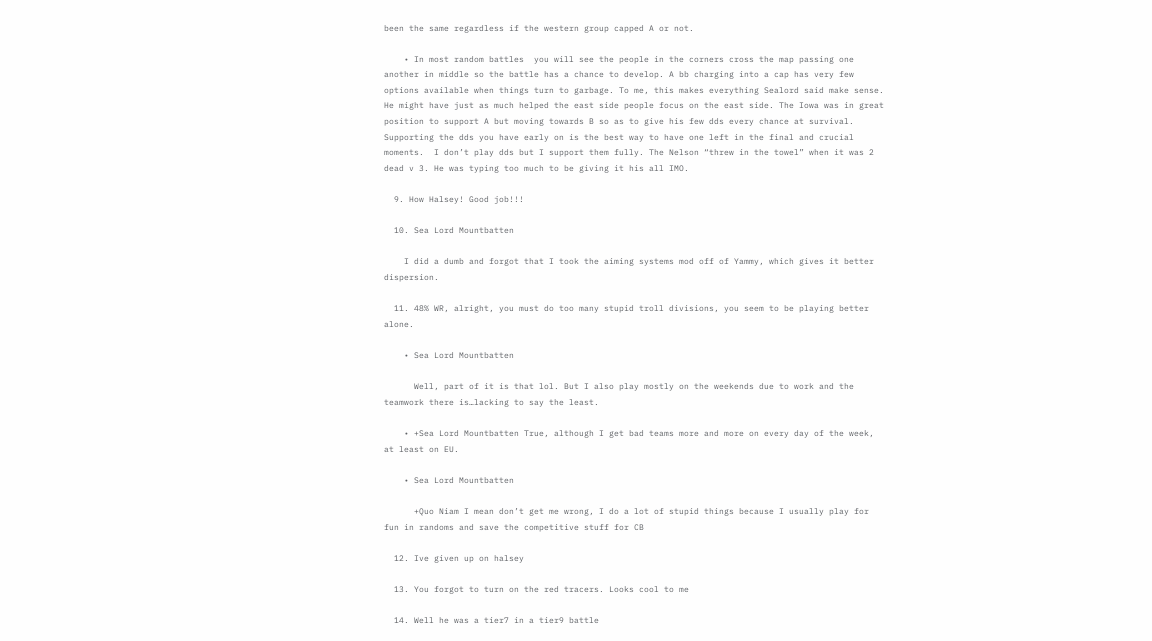been the same regardless if the western group capped A or not.

    • In most random battles  you will see the people in the corners cross the map passing one another in middle so the battle has a chance to develop. A bb charging into a cap has very few options available when things turn to garbage. To me, this makes everything Sealord said make sense. He might have just as much helped the east side people focus on the east side. The Iowa was in great position to support A but moving towards B so as to give his few dds every chance at survival. Supporting the dds you have early on is the best way to have one left in the final and crucial moments.  I don’t play dds but I support them fully. The Nelson “threw in the towel” when it was 2 dead v 3. He was typing too much to be giving it his all IMO.

  9. How Halsey! Good job!!!

  10. Sea Lord Mountbatten

    I did a dumb and forgot that I took the aiming systems mod off of Yammy, which gives it better dispersion.

  11. 48% WR, alright, you must do too many stupid troll divisions, you seem to be playing better alone.

    • Sea Lord Mountbatten

      Well, part of it is that lol. But I also play mostly on the weekends due to work and the teamwork there is…lacking to say the least.

    • +Sea Lord Mountbatten True, although I get bad teams more and more on every day of the week, at least on EU.

    • Sea Lord Mountbatten

      +Quo Niam I mean don’t get me wrong, I do a lot of stupid things because I usually play for fun in randoms and save the competitive stuff for CB

  12. Ive given up on halsey

  13. You forgot to turn on the red tracers. Looks cool to me

  14. Well he was a tier7 in a tier9 battle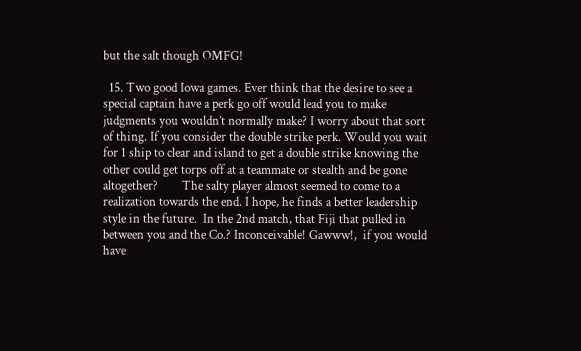but the salt though OMFG!

  15. Two good Iowa games. Ever think that the desire to see a special captain have a perk go off would lead you to make judgments you wouldn’t normally make? I worry about that sort of thing. If you consider the double strike perk. Would you wait for 1 ship to clear and island to get a double strike knowing the other could get torps off at a teammate or stealth and be gone altogether?        The salty player almost seemed to come to a realization towards the end. I hope, he finds a better leadership style in the future.  In the 2nd match, that Fiji that pulled in between you and the Co.? Inconceivable! Gawww!,  if you would have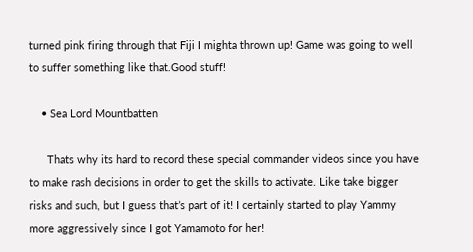turned pink firing through that Fiji I mighta thrown up! Game was going to well to suffer something like that.Good stuff!

    • Sea Lord Mountbatten

      Thats why its hard to record these special commander videos since you have to make rash decisions in order to get the skills to activate. Like take bigger risks and such, but I guess that’s part of it! I certainly started to play Yammy more aggressively since I got Yamamoto for her!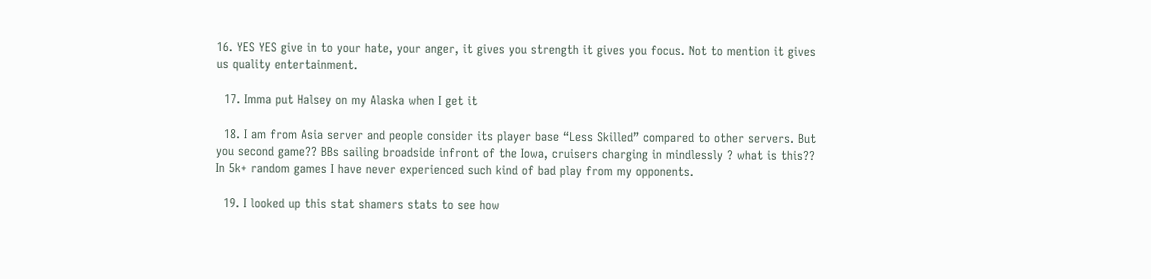16. YES YES give in to your hate, your anger, it gives you strength it gives you focus. Not to mention it gives us quality entertainment.

  17. Imma put Halsey on my Alaska when I get it

  18. I am from Asia server and people consider its player base “Less Skilled” compared to other servers. But you second game?? BBs sailing broadside infront of the Iowa, cruisers charging in mindlessly ? what is this?? In 5k+ random games I have never experienced such kind of bad play from my opponents.

  19. I looked up this stat shamers stats to see how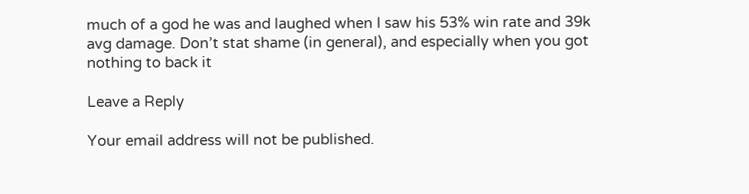much of a god he was and laughed when I saw his 53% win rate and 39k avg damage. Don’t stat shame (in general), and especially when you got nothing to back it

Leave a Reply

Your email address will not be published.